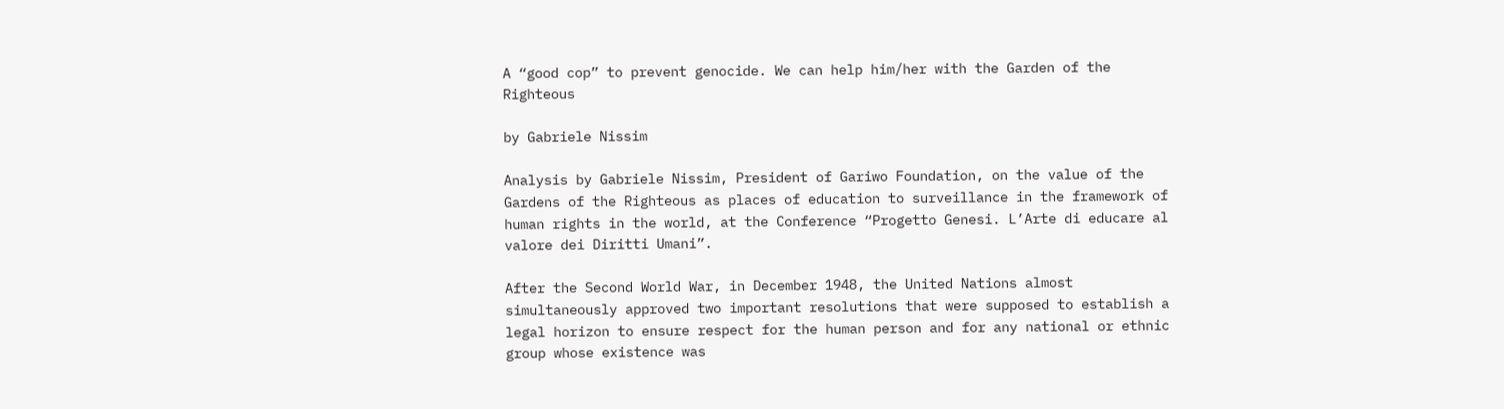A “good cop” to prevent genocide. We can help him/her with the Garden of the Righteous

by Gabriele Nissim

Analysis by Gabriele Nissim, President of Gariwo Foundation, on the value of the Gardens of the Righteous as places of education to surveillance in the framework of human rights in the world, at the Conference “Progetto Genesi. L’Arte di educare al valore dei Diritti Umani”.

After the Second World War, in December 1948, the United Nations almost simultaneously approved two important resolutions that were supposed to establish a legal horizon to ensure respect for the human person and for any national or ethnic group whose existence was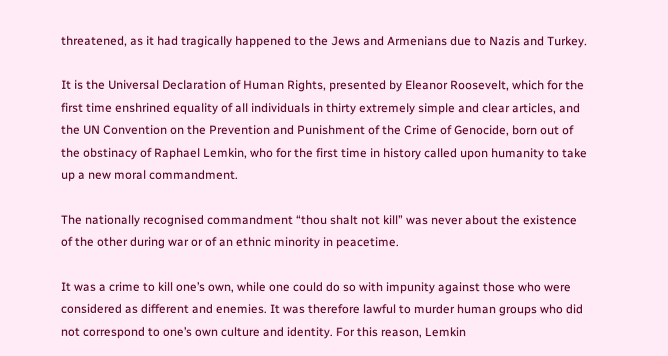threatened, as it had tragically happened to the Jews and Armenians due to Nazis and Turkey.

It is the Universal Declaration of Human Rights, presented by Eleanor Roosevelt, which for the first time enshrined equality of all individuals in thirty extremely simple and clear articles, and the UN Convention on the Prevention and Punishment of the Crime of Genocide, born out of the obstinacy of Raphael Lemkin, who for the first time in history called upon humanity to take up a new moral commandment.

The nationally recognised commandment “thou shalt not kill” was never about the existence of the other during war or of an ethnic minority in peacetime.

It was a crime to kill one’s own, while one could do so with impunity against those who were considered as different and enemies. It was therefore lawful to murder human groups who did not correspond to one’s own culture and identity. For this reason, Lemkin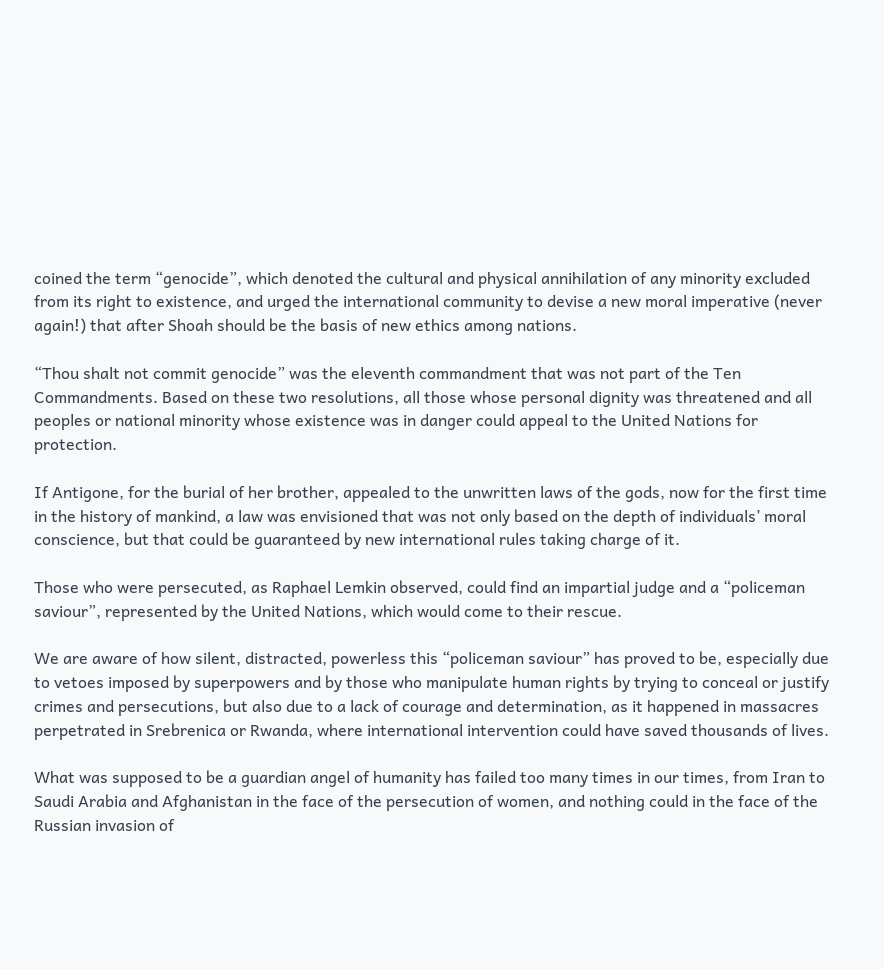coined the term “genocide”, which denoted the cultural and physical annihilation of any minority excluded from its right to existence, and urged the international community to devise a new moral imperative (never again!) that after Shoah should be the basis of new ethics among nations.

“Thou shalt not commit genocide” was the eleventh commandment that was not part of the Ten Commandments. Based on these two resolutions, all those whose personal dignity was threatened and all peoples or national minority whose existence was in danger could appeal to the United Nations for protection.

If Antigone, for the burial of her brother, appealed to the unwritten laws of the gods, now for the first time in the history of mankind, a law was envisioned that was not only based on the depth of individuals’ moral conscience, but that could be guaranteed by new international rules taking charge of it.

Those who were persecuted, as Raphael Lemkin observed, could find an impartial judge and a “policeman saviour”, represented by the United Nations, which would come to their rescue.

We are aware of how silent, distracted, powerless this “policeman saviour” has proved to be, especially due to vetoes imposed by superpowers and by those who manipulate human rights by trying to conceal or justify crimes and persecutions, but also due to a lack of courage and determination, as it happened in massacres perpetrated in Srebrenica or Rwanda, where international intervention could have saved thousands of lives.

What was supposed to be a guardian angel of humanity has failed too many times in our times, from Iran to Saudi Arabia and Afghanistan in the face of the persecution of women, and nothing could in the face of the Russian invasion of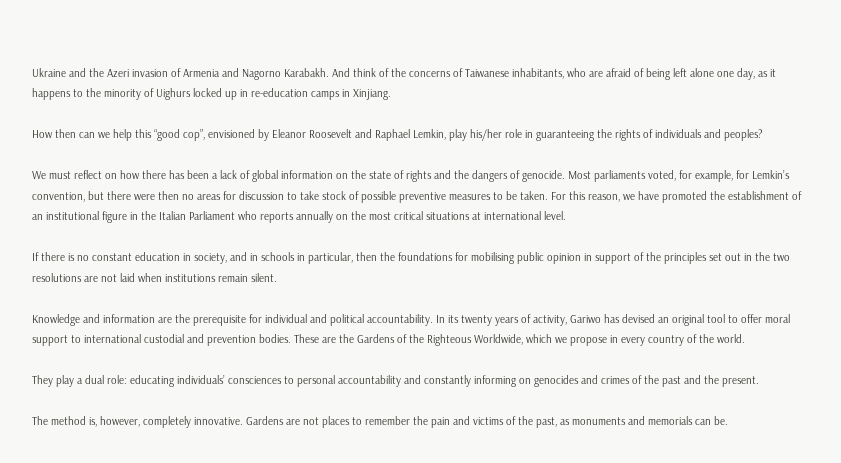Ukraine and the Azeri invasion of Armenia and Nagorno Karabakh. And think of the concerns of Taiwanese inhabitants, who are afraid of being left alone one day, as it happens to the minority of Uighurs locked up in re-education camps in Xinjiang.

How then can we help this “good cop”, envisioned by Eleanor Roosevelt and Raphael Lemkin, play his/her role in guaranteeing the rights of individuals and peoples?

We must reflect on how there has been a lack of global information on the state of rights and the dangers of genocide. Most parliaments voted, for example, for Lemkin’s convention, but there were then no areas for discussion to take stock of possible preventive measures to be taken. For this reason, we have promoted the establishment of an institutional figure in the Italian Parliament who reports annually on the most critical situations at international level.

If there is no constant education in society, and in schools in particular, then the foundations for mobilising public opinion in support of the principles set out in the two resolutions are not laid when institutions remain silent.

Knowledge and information are the prerequisite for individual and political accountability. In its twenty years of activity, Gariwo has devised an original tool to offer moral support to international custodial and prevention bodies. These are the Gardens of the Righteous Worldwide, which we propose in every country of the world.

They play a dual role: educating individuals’ consciences to personal accountability and constantly informing on genocides and crimes of the past and the present.

The method is, however, completely innovative. Gardens are not places to remember the pain and victims of the past, as monuments and memorials can be.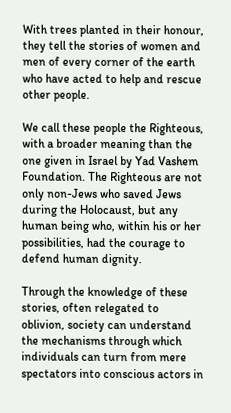With trees planted in their honour, they tell the stories of women and men of every corner of the earth who have acted to help and rescue other people.

We call these people the Righteous, with a broader meaning than the one given in Israel by Yad Vashem Foundation. The Righteous are not only non-Jews who saved Jews during the Holocaust, but any human being who, within his or her possibilities, had the courage to defend human dignity.

Through the knowledge of these stories, often relegated to oblivion, society can understand the mechanisms through which individuals can turn from mere spectators into conscious actors in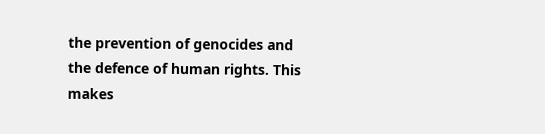the prevention of genocides and the defence of human rights. This makes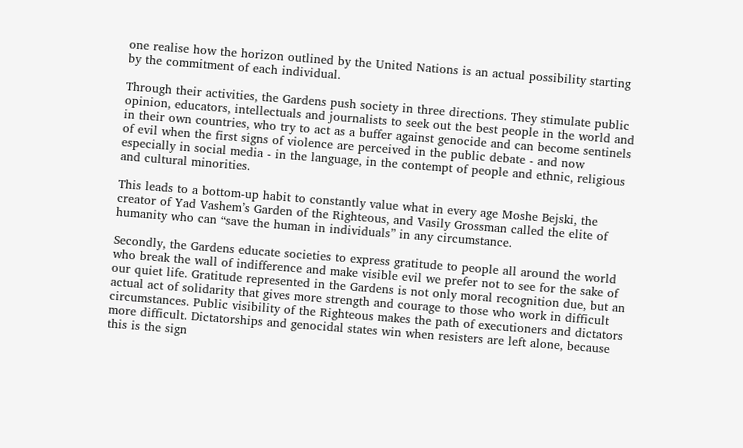one realise how the horizon outlined by the United Nations is an actual possibility starting by the commitment of each individual.

Through their activities, the Gardens push society in three directions. They stimulate public opinion, educators, intellectuals and journalists to seek out the best people in the world and in their own countries, who try to act as a buffer against genocide and can become sentinels of evil when the first signs of violence are perceived in the public debate - and now especially in social media - in the language, in the contempt of people and ethnic, religious and cultural minorities.

This leads to a bottom-up habit to constantly value what in every age Moshe Bejski, the creator of Yad Vashem’s Garden of the Righteous, and Vasily Grossman called the elite of humanity who can “save the human in individuals” in any circumstance.

Secondly, the Gardens educate societies to express gratitude to people all around the world who break the wall of indifference and make visible evil we prefer not to see for the sake of our quiet life. Gratitude represented in the Gardens is not only moral recognition due, but an actual act of solidarity that gives more strength and courage to those who work in difficult circumstances. Public visibility of the Righteous makes the path of executioners and dictators more difficult. Dictatorships and genocidal states win when resisters are left alone, because this is the sign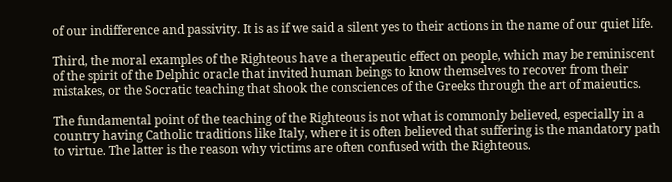of our indifference and passivity. It is as if we said a silent yes to their actions in the name of our quiet life.

Third, the moral examples of the Righteous have a therapeutic effect on people, which may be reminiscent of the spirit of the Delphic oracle that invited human beings to know themselves to recover from their mistakes, or the Socratic teaching that shook the consciences of the Greeks through the art of maieutics.

The fundamental point of the teaching of the Righteous is not what is commonly believed, especially in a country having Catholic traditions like Italy, where it is often believed that suffering is the mandatory path to virtue. The latter is the reason why victims are often confused with the Righteous.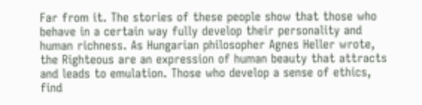Far from it. The stories of these people show that those who behave in a certain way fully develop their personality and human richness. As Hungarian philosopher Agnes Heller wrote, the Righteous are an expression of human beauty that attracts and leads to emulation. Those who develop a sense of ethics, find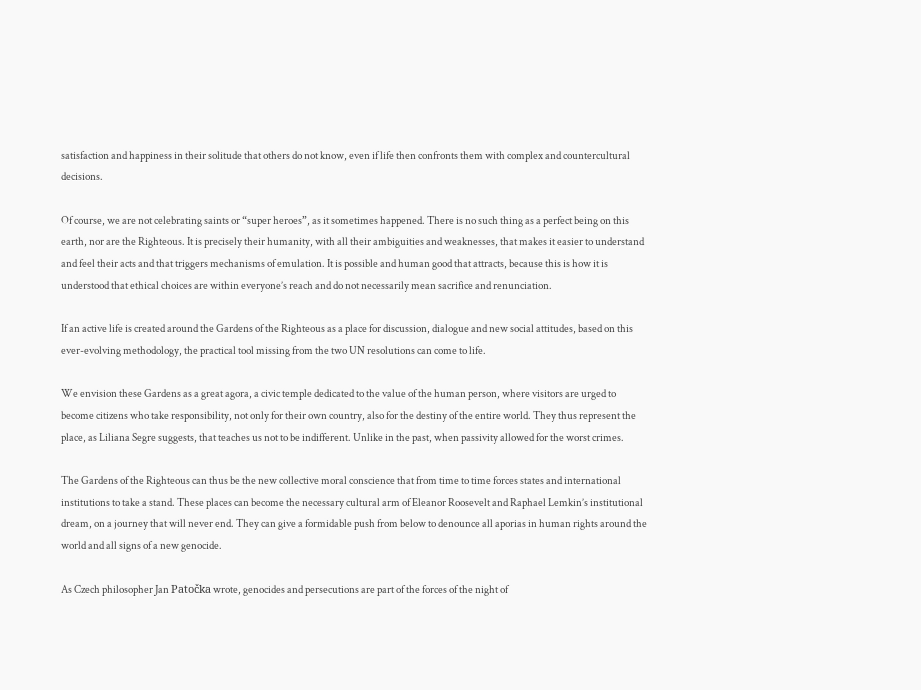satisfaction and happiness in their solitude that others do not know, even if life then confronts them with complex and countercultural decisions.

Of course, we are not celebrating saints or “super heroes”, as it sometimes happened. There is no such thing as a perfect being on this earth, nor are the Righteous. It is precisely their humanity, with all their ambiguities and weaknesses, that makes it easier to understand and feel their acts and that triggers mechanisms of emulation. It is possible and human good that attracts, because this is how it is understood that ethical choices are within everyone’s reach and do not necessarily mean sacrifice and renunciation.

If an active life is created around the Gardens of the Righteous as a place for discussion, dialogue and new social attitudes, based on this ever-evolving methodology, the practical tool missing from the two UN resolutions can come to life.

We envision these Gardens as a great agora, a civic temple dedicated to the value of the human person, where visitors are urged to become citizens who take responsibility, not only for their own country, also for the destiny of the entire world. They thus represent the place, as Liliana Segre suggests, that teaches us not to be indifferent. Unlike in the past, when passivity allowed for the worst crimes.

The Gardens of the Righteous can thus be the new collective moral conscience that from time to time forces states and international institutions to take a stand. These places can become the necessary cultural arm of Eleanor Roosevelt and Raphael Lemkin’s institutional dream, on a journey that will never end. They can give a formidable push from below to denounce all aporias in human rights around the world and all signs of a new genocide.

As Czech philosopher Jan Patočka wrote, genocides and persecutions are part of the forces of the night of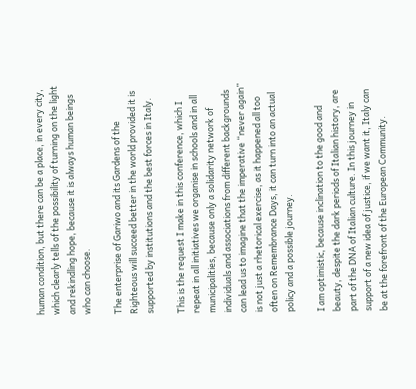human condition, but there can be a place, in every city, which clearly tells of the possibility of turning on the light and rekindling hope, because it is always human beings who can choose.

The enterprise of Gariwo and its Gardens of the Righteous will succeed better in the world provided it is supported by institutions and the best forces in Italy.

This is the request I make in this conference, which I repeat in all initiatives we organise in schools and in all municipalities, because only a solidarity network of individuals and associations from different backgrounds can lead us to imagine that the imperative “never again” is not just a rhetorical exercise, as it happened all too often on Remembrance Days, it can turn into an actual policy and a possible journey.

I am optimistic, because inclination to the good and beauty, despite the dark periods of Italian history, are part of the DNA of Italian culture. In this journey in support of a new idea of justice, if we want it, Italy can be at the forefront of the European Community.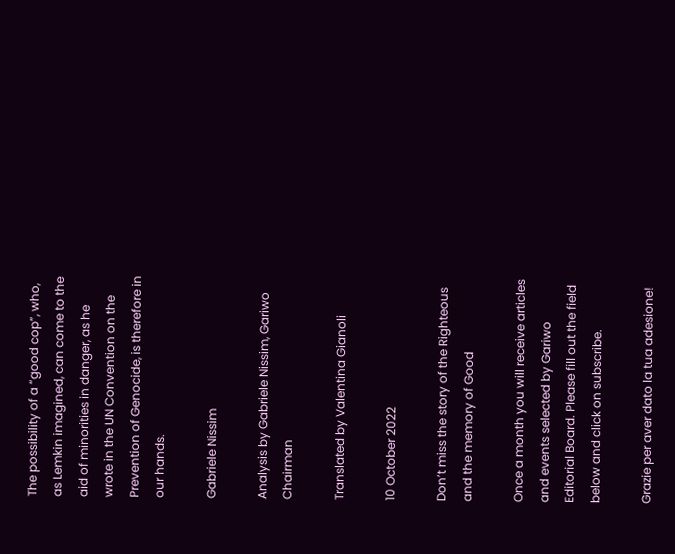The possibility of a “good cop”, who, as Lemkin imagined, can come to the aid of minorities in danger, as he wrote in the UN Convention on the Prevention of Genocide, is therefore in our hands.

Gabriele Nissim

Analysis by Gabriele Nissim, Gariwo Chairman

Translated by Valentina Gianoli

10 October 2022

Don’t miss the story of the Righteous and the memory of Good

Once a month you will receive articles and events selected by Gariwo Editorial Board. Please fill out the field below and click on subscribe.

Grazie per aver dato la tua adesione!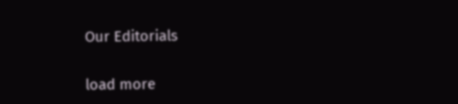Our Editorials

load more